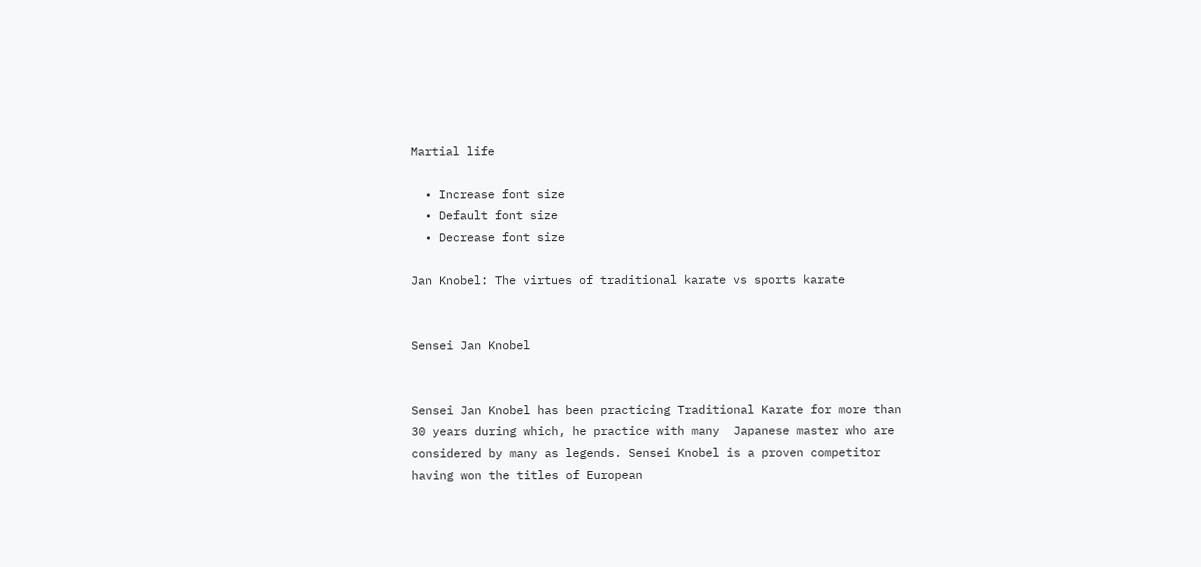Martial life

  • Increase font size
  • Default font size
  • Decrease font size

Jan Knobel: The virtues of traditional karate vs sports karate


Sensei Jan Knobel


Sensei Jan Knobel has been practicing Traditional Karate for more than 30 years during which, he practice with many  Japanese master who are considered by many as legends. Sensei Knobel is a proven competitor having won the titles of European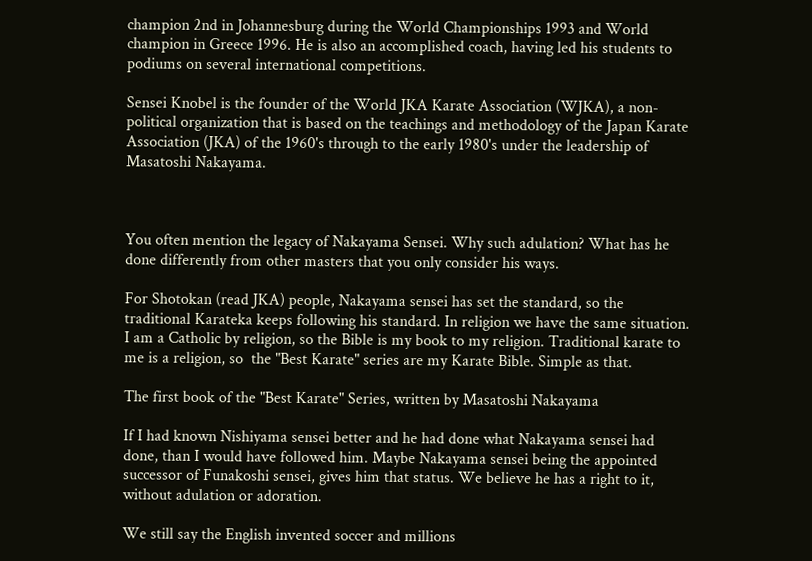champion 2nd in Johannesburg during the World Championships 1993 and World champion in Greece 1996. He is also an accomplished coach, having led his students to podiums on several international competitions.

Sensei Knobel is the founder of the World JKA Karate Association (WJKA), a non-political organization that is based on the teachings and methodology of the Japan Karate Association (JKA) of the 1960's through to the early 1980's under the leadership of Masatoshi Nakayama.



You often mention the legacy of Nakayama Sensei. Why such adulation? What has he done differently from other masters that you only consider his ways.

For Shotokan (read JKA) people, Nakayama sensei has set the standard, so the traditional Karateka keeps following his standard. In religion we have the same situation. I am a Catholic by religion, so the Bible is my book to my religion. Traditional karate to me is a religion, so  the "Best Karate" series are my Karate Bible. Simple as that.

The first book of the "Best Karate" Series, written by Masatoshi Nakayama

If I had known Nishiyama sensei better and he had done what Nakayama sensei had done, than I would have followed him. Maybe Nakayama sensei being the appointed successor of Funakoshi sensei, gives him that status. We believe he has a right to it, without adulation or adoration.

We still say the English invented soccer and millions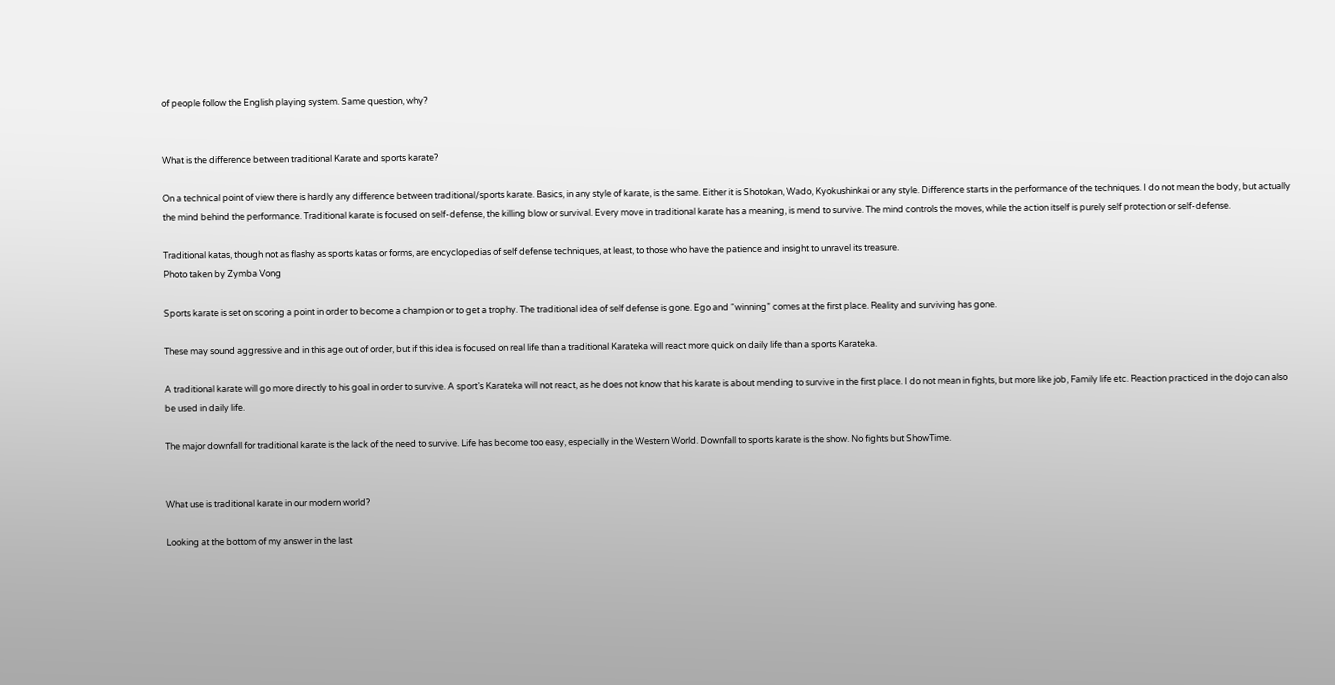of people follow the English playing system. Same question, why?


What is the difference between traditional Karate and sports karate?

On a technical point of view there is hardly any difference between traditional/sports karate. Basics, in any style of karate, is the same. Either it is Shotokan, Wado, Kyokushinkai or any style. Difference starts in the performance of the techniques. I do not mean the body, but actually the mind behind the performance. Traditional karate is focused on self-defense, the killing blow or survival. Every move in traditional karate has a meaning, is mend to survive. The mind controls the moves, while the action itself is purely self protection or self-defense.

Traditional katas, though not as flashy as sports katas or forms, are encyclopedias of self defense techniques, at least, to those who have the patience and insight to unravel its treasure.
Photo taken by Zymba Vong

Sports karate is set on scoring a point in order to become a champion or to get a trophy. The traditional idea of self defense is gone. Ego and “winning” comes at the first place. Reality and surviving has gone.

These may sound aggressive and in this age out of order, but if this idea is focused on real life than a traditional Karateka will react more quick on daily life than a sports Karateka.

A traditional karate will go more directly to his goal in order to survive. A sport’s Karateka will not react, as he does not know that his karate is about mending to survive in the first place. I do not mean in fights, but more like job, Family life etc. Reaction practiced in the dojo can also be used in daily life.

The major downfall for traditional karate is the lack of the need to survive. Life has become too easy, especially in the Western World. Downfall to sports karate is the show. No fights but ShowTime.


What use is traditional karate in our modern world?

Looking at the bottom of my answer in the last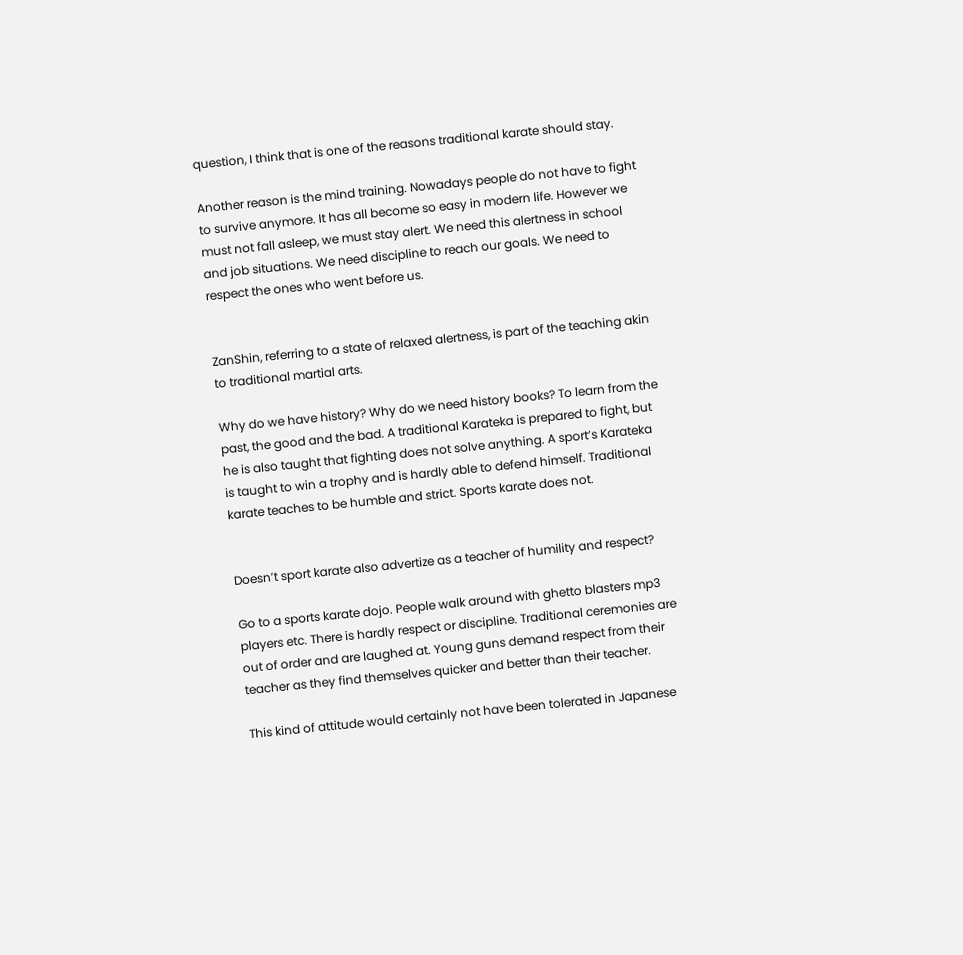question, I think that is one of the reasons traditional karate should stay.

Another reason is the mind training. Nowadays people do not have to fight to survive anymore. It has all become so easy in modern life. However we must not fall asleep, we must stay alert. We need this alertness in school and job situations. We need discipline to reach our goals. We need to respect the ones who went before us.


ZanShin, referring to a state of relaxed alertness, is part of the teaching akin to traditional martial arts.

Why do we have history? Why do we need history books? To learn from the past, the good and the bad. A traditional Karateka is prepared to fight, but he is also taught that fighting does not solve anything. A sport’s Karateka is taught to win a trophy and is hardly able to defend himself. Traditional karate teaches to be humble and strict. Sports karate does not.


Doesn’t sport karate also advertize as a teacher of humility and respect?

Go to a sports karate dojo. People walk around with ghetto blasters mp3 players etc. There is hardly respect or discipline. Traditional ceremonies are out of order and are laughed at. Young guns demand respect from their teacher as they find themselves quicker and better than their teacher.

This kind of attitude would certainly not have been tolerated in Japanese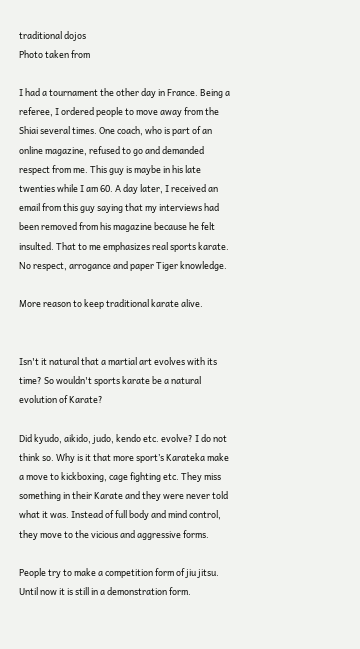traditional dojos
Photo taken from

I had a tournament the other day in France. Being a referee, I ordered people to move away from the Shiai several times. One coach, who is part of an online magazine, refused to go and demanded respect from me. This guy is maybe in his late twenties while I am 60. A day later, I received an email from this guy saying that my interviews had been removed from his magazine because he felt insulted. That to me emphasizes real sports karate. No respect, arrogance and paper Tiger knowledge.

More reason to keep traditional karate alive.


Isn't it natural that a martial art evolves with its time? So wouldn't sports karate be a natural evolution of Karate?

Did kyudo, aikido, judo, kendo etc. evolve? I do not think so. Why is it that more sport’s Karateka make a move to kickboxing, cage fighting etc. They miss something in their Karate and they were never told what it was. Instead of full body and mind control, they move to the vicious and aggressive forms.

People try to make a competition form of jiu jitsu. Until now it is still in a demonstration form.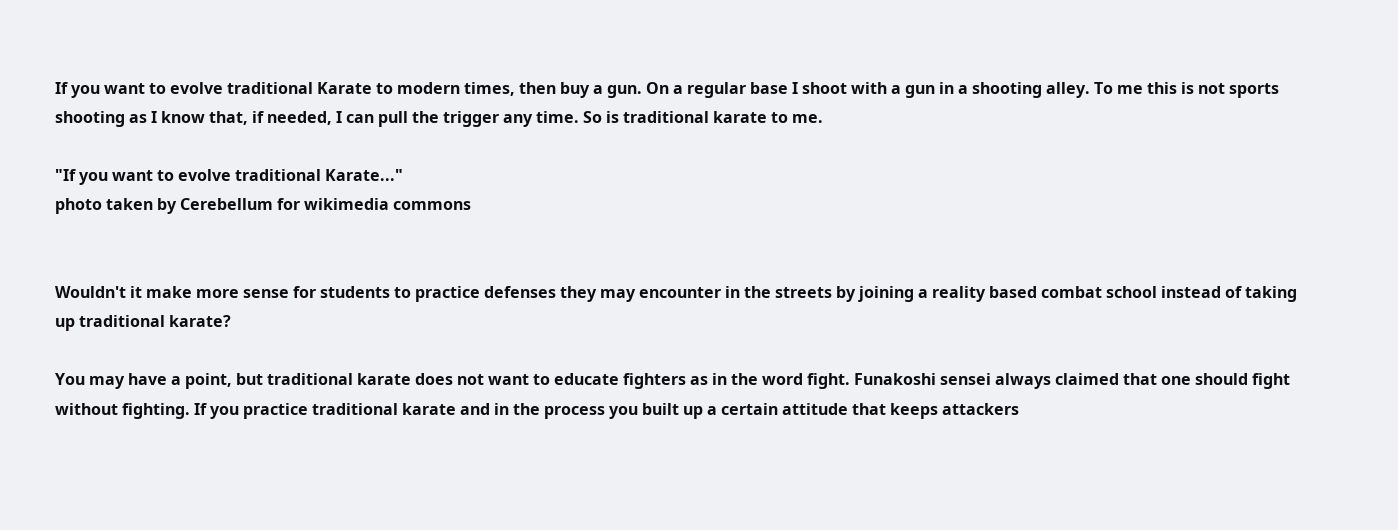If you want to evolve traditional Karate to modern times, then buy a gun. On a regular base I shoot with a gun in a shooting alley. To me this is not sports shooting as I know that, if needed, I can pull the trigger any time. So is traditional karate to me.

"If you want to evolve traditional Karate..."
photo taken by Cerebellum for wikimedia commons


Wouldn't it make more sense for students to practice defenses they may encounter in the streets by joining a reality based combat school instead of taking up traditional karate?

You may have a point, but traditional karate does not want to educate fighters as in the word fight. Funakoshi sensei always claimed that one should fight without fighting. If you practice traditional karate and in the process you built up a certain attitude that keeps attackers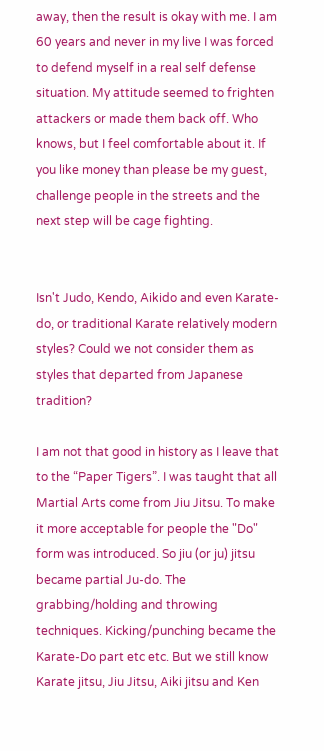away, then the result is okay with me. I am 60 years and never in my live I was forced to defend myself in a real self defense situation. My attitude seemed to frighten attackers or made them back off. Who knows, but I feel comfortable about it. If you like money than please be my guest, challenge people in the streets and the next step will be cage fighting.


Isn't Judo, Kendo, Aikido and even Karate-do, or traditional Karate relatively modern styles? Could we not consider them as styles that departed from Japanese tradition?

I am not that good in history as I leave that to the “Paper Tigers”. I was taught that all Martial Arts come from Jiu Jitsu. To make it more acceptable for people the "Do" form was introduced. So jiu (or ju) jitsu became partial Ju-do. The grabbing/holding and throwing techniques. Kicking/punching became the Karate-Do part etc etc. But we still know Karate jitsu, Jiu Jitsu, Aiki jitsu and Ken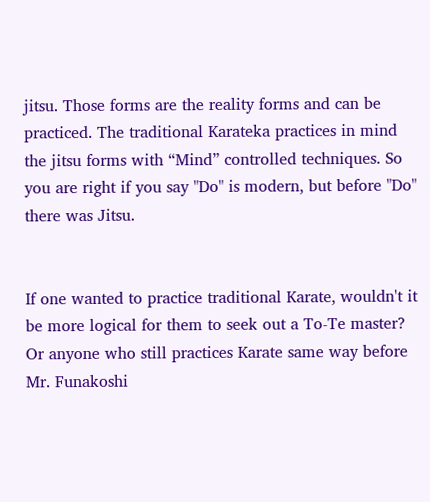jitsu. Those forms are the reality forms and can be practiced. The traditional Karateka practices in mind the jitsu forms with “Mind” controlled techniques. So you are right if you say "Do" is modern, but before "Do" there was Jitsu.


If one wanted to practice traditional Karate, wouldn't it be more logical for them to seek out a To-Te master? Or anyone who still practices Karate same way before Mr. Funakoshi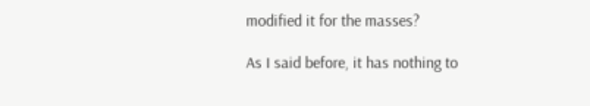modified it for the masses?

As I said before, it has nothing to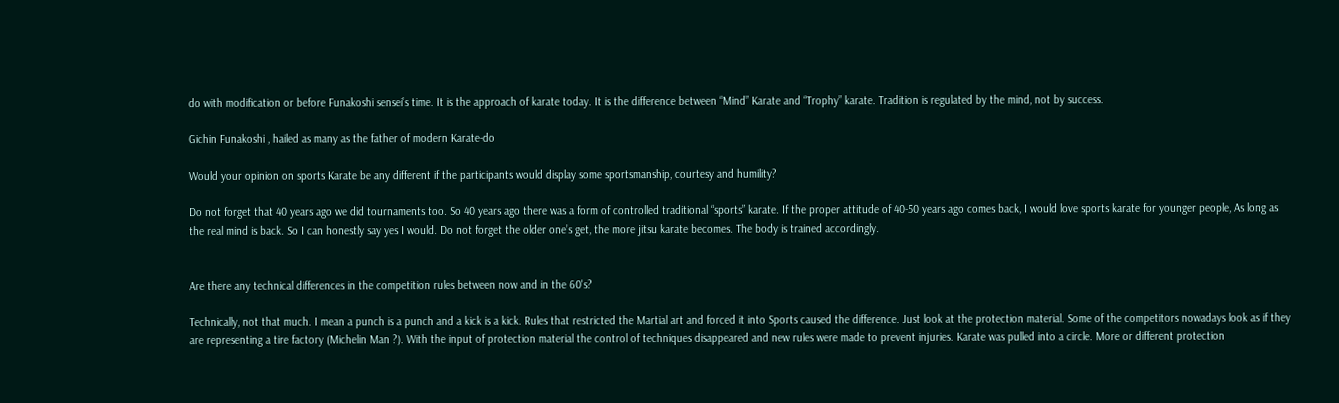do with modification or before Funakoshi sensei’s time. It is the approach of karate today. It is the difference between “Mind” Karate and “Trophy” karate. Tradition is regulated by the mind, not by success.

Gichin Funakoshi , hailed as many as the father of modern Karate-do

Would your opinion on sports Karate be any different if the participants would display some sportsmanship, courtesy and humility?

Do not forget that 40 years ago we did tournaments too. So 40 years ago there was a form of controlled traditional “sports” karate. If the proper attitude of 40-50 years ago comes back, I would love sports karate for younger people, As long as the real mind is back. So I can honestly say yes I would. Do not forget the older one’s get, the more jitsu karate becomes. The body is trained accordingly.


Are there any technical differences in the competition rules between now and in the 60's?

Technically, not that much. I mean a punch is a punch and a kick is a kick. Rules that restricted the Martial art and forced it into Sports caused the difference. Just look at the protection material. Some of the competitors nowadays look as if they are representing a tire factory (Michelin Man ?). With the input of protection material the control of techniques disappeared and new rules were made to prevent injuries. Karate was pulled into a circle. More or different protection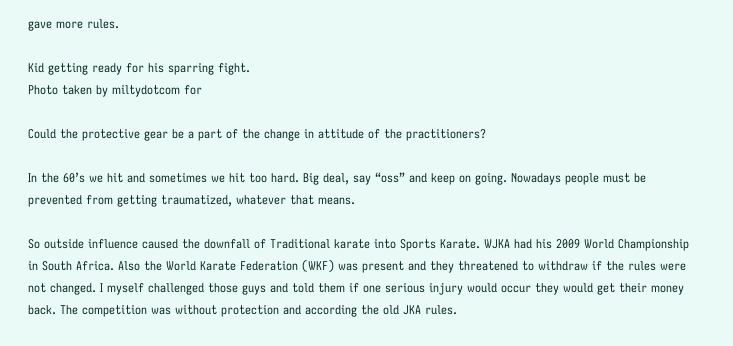gave more rules.

Kid getting ready for his sparring fight.
Photo taken by miltydotcom for

Could the protective gear be a part of the change in attitude of the practitioners?

In the 60’s we hit and sometimes we hit too hard. Big deal, say “oss” and keep on going. Nowadays people must be prevented from getting traumatized, whatever that means.

So outside influence caused the downfall of Traditional karate into Sports Karate. WJKA had his 2009 World Championship in South Africa. Also the World Karate Federation (WKF) was present and they threatened to withdraw if the rules were not changed. I myself challenged those guys and told them if one serious injury would occur they would get their money back. The competition was without protection and according the old JKA rules.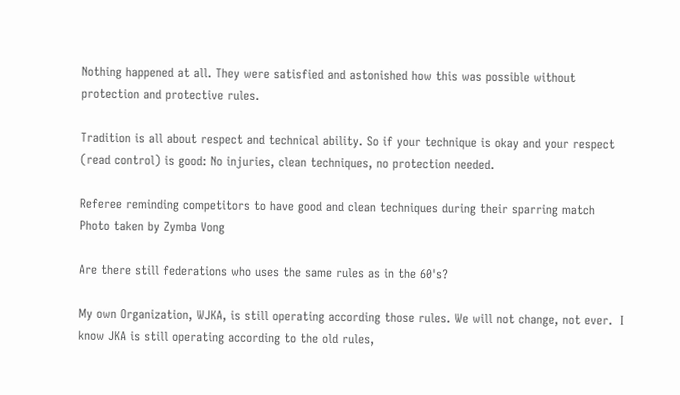Nothing happened at all. They were satisfied and astonished how this was possible without protection and protective rules.

Tradition is all about respect and technical ability. So if your technique is okay and your respect (read control) is good: No injuries, clean techniques, no protection needed.

Referee reminding competitors to have good and clean techniques during their sparring match
Photo taken by Zymba Vong

Are there still federations who uses the same rules as in the 60's?

My own Organization, WJKA, is still operating according those rules. We will not change, not ever.  I know JKA is still operating according to the old rules,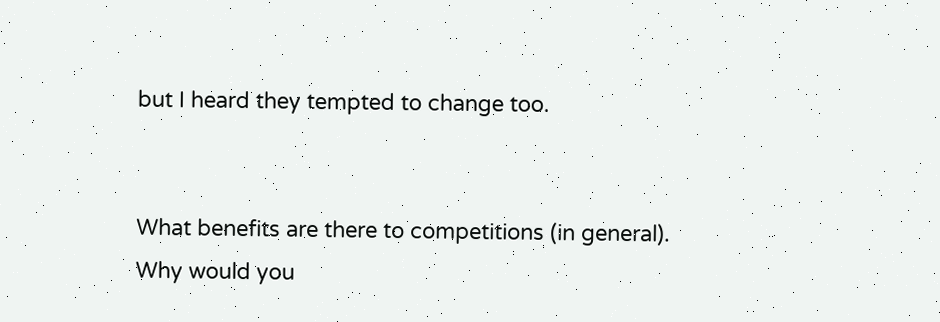but I heard they tempted to change too.


What benefits are there to competitions (in general). Why would you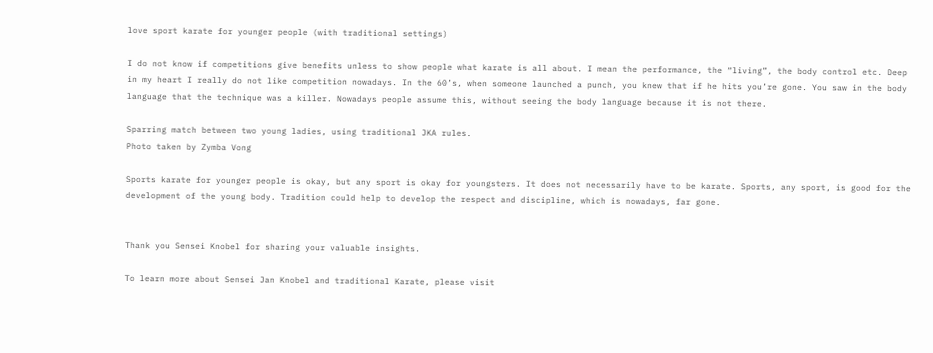love sport karate for younger people (with traditional settings)

I do not know if competitions give benefits unless to show people what karate is all about. I mean the performance, the “living”, the body control etc. Deep in my heart I really do not like competition nowadays. In the 60’s, when someone launched a punch, you knew that if he hits you’re gone. You saw in the body language that the technique was a killer. Nowadays people assume this, without seeing the body language because it is not there.

Sparring match between two young ladies, using traditional JKA rules.
Photo taken by Zymba Vong

Sports karate for younger people is okay, but any sport is okay for youngsters. It does not necessarily have to be karate. Sports, any sport, is good for the development of the young body. Tradition could help to develop the respect and discipline, which is nowadays, far gone.


Thank you Sensei Knobel for sharing your valuable insights.

To learn more about Sensei Jan Knobel and traditional Karate, please visit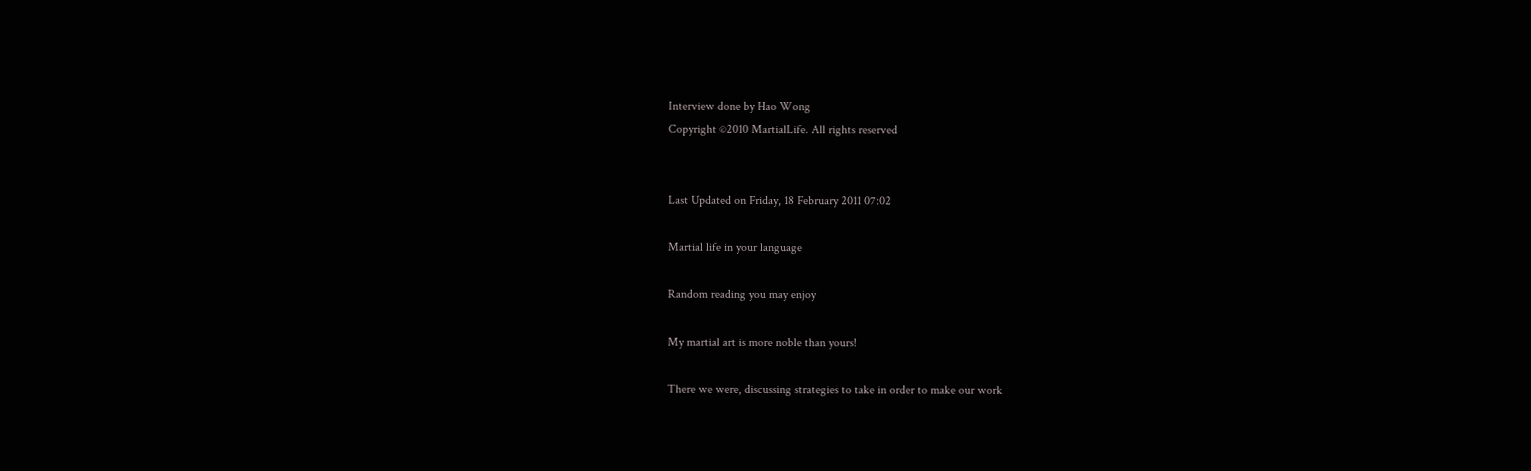Interview done by Hao Wong
Copyright ©2010 MartialLife. All rights reserved


Last Updated on Friday, 18 February 2011 07:02

Martial life in your language

Random reading you may enjoy

My martial art is more noble than yours!

There we were, discussing strategies to take in order to make our work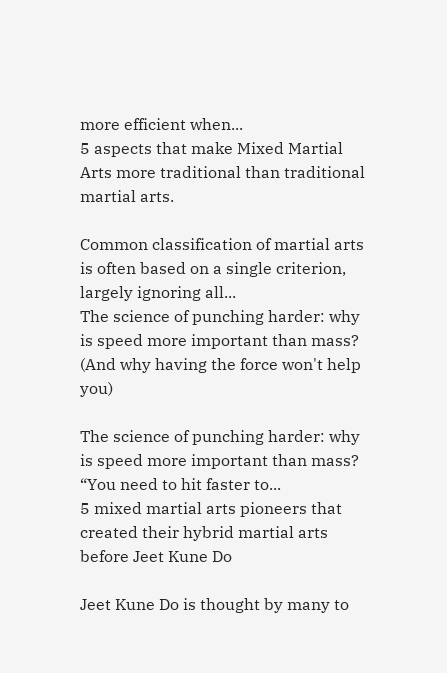more efficient when...
5 aspects that make Mixed Martial Arts more traditional than traditional martial arts.

Common classification of martial arts is often based on a single criterion, largely ignoring all...
The science of punching harder: why is speed more important than mass? (And why having the force won't help you)

The science of punching harder: why is speed more important than mass? “You need to hit faster to...
5 mixed martial arts pioneers that created their hybrid martial arts before Jeet Kune Do

Jeet Kune Do is thought by many to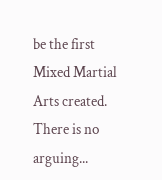be the first Mixed Martial Arts created. There is no arguing...